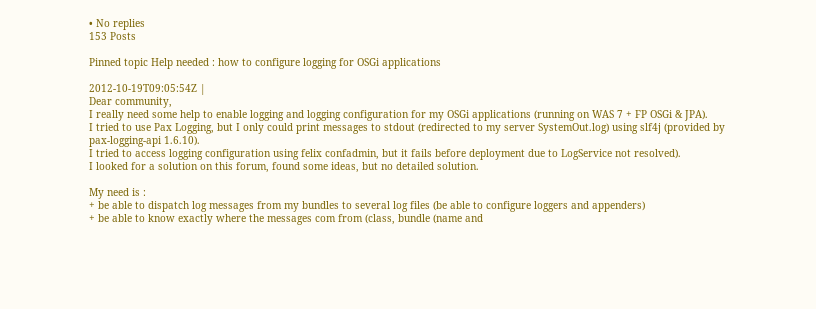• No replies
153 Posts

Pinned topic Help needed : how to configure logging for OSGi applications

2012-10-19T09:05:54Z |
Dear community,
I really need some help to enable logging and logging configuration for my OSGi applications (running on WAS 7 + FP OSGi & JPA).
I tried to use Pax Logging, but I only could print messages to stdout (redirected to my server SystemOut.log) using slf4j (provided by pax-logging-api 1.6.10).
I tried to access logging configuration using felix confadmin, but it fails before deployment due to LogService not resolved).
I looked for a solution on this forum, found some ideas, but no detailed solution.

My need is :
+ be able to dispatch log messages from my bundles to several log files (be able to configure loggers and appenders)
+ be able to know exactly where the messages com from (class, bundle (name and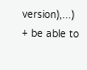version),...)
+ be able to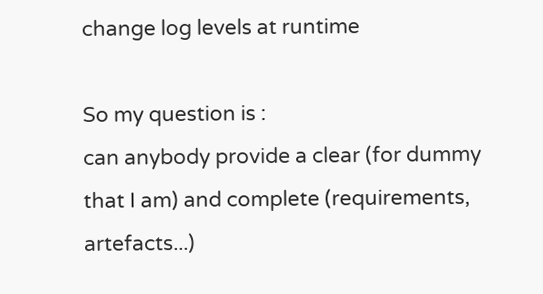change log levels at runtime

So my question is :
can anybody provide a clear (for dummy that I am) and complete (requirements, artefacts...)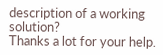description of a working solution?
Thanks a lot for your help.